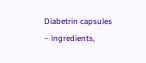Diabetrin capsules – ingredients,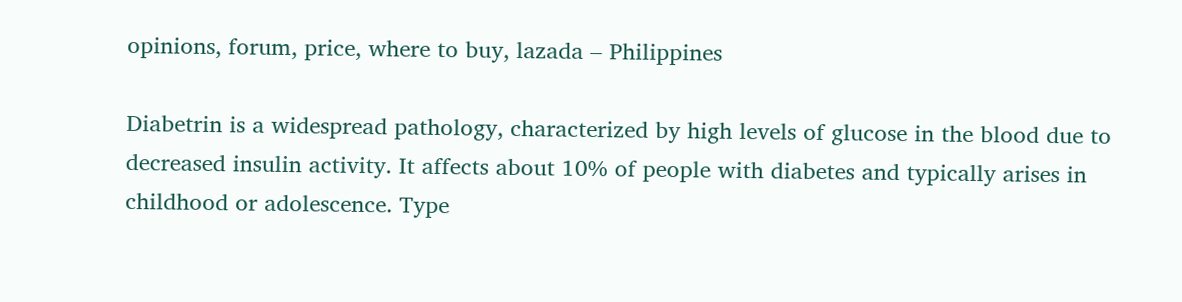opinions, forum, price, where to buy, lazada – Philippines

Diabetrin is a widespread pathology, characterized by high levels of glucose in the blood due to decreased insulin activity. It affects about 10% of people with diabetes and typically arises in childhood or adolescence. Type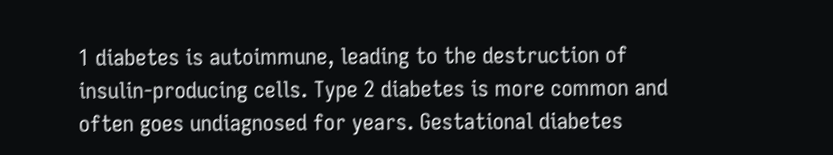1 diabetes is autoimmune, leading to the destruction of insulin-producing cells. Type 2 diabetes is more common and often goes undiagnosed for years. Gestational diabetes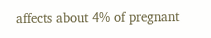affects about 4% of pregnant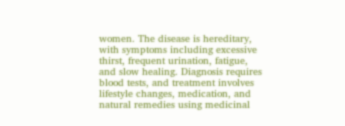women. The disease is hereditary, with symptoms including excessive thirst, frequent urination, fatigue, and slow healing. Diagnosis requires blood tests, and treatment involves lifestyle changes, medication, and natural remedies using medicinal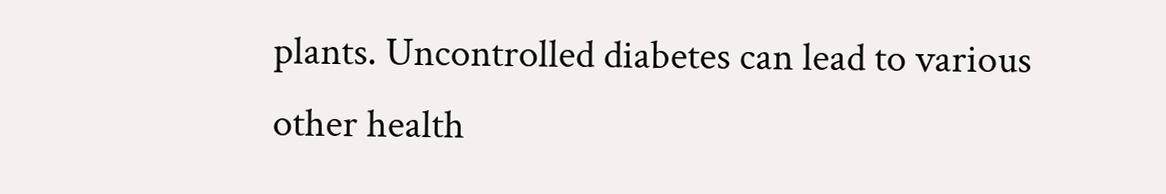plants. Uncontrolled diabetes can lead to various other health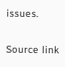issues.

Source link